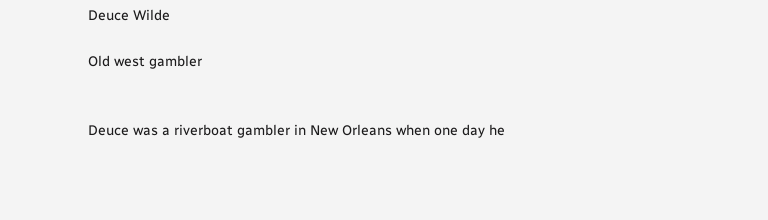Deuce Wilde

Old west gambler


Deuce was a riverboat gambler in New Orleans when one day he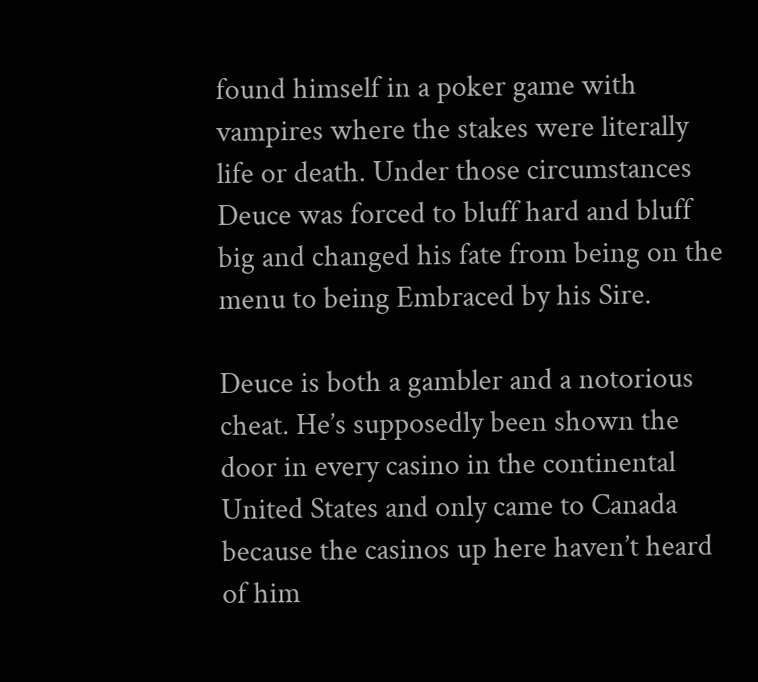found himself in a poker game with vampires where the stakes were literally life or death. Under those circumstances Deuce was forced to bluff hard and bluff big and changed his fate from being on the menu to being Embraced by his Sire.

Deuce is both a gambler and a notorious cheat. He’s supposedly been shown the door in every casino in the continental United States and only came to Canada because the casinos up here haven’t heard of him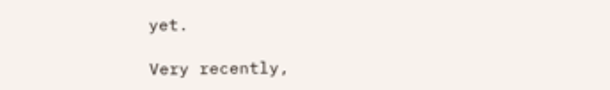yet.

Very recently,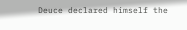Deuce declared himself the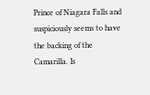Prince of Niagara Falls and suspiciously seems to have the backing of the Camarilla. Is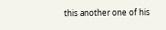this another one of his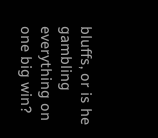bluffs, or is he gambling everything on one big win?